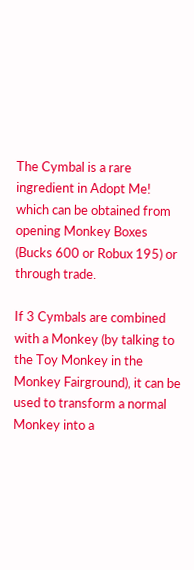The Cymbal is a rare ingredient in Adopt Me! which can be obtained from opening Monkey Boxes (Bucks 600 or Robux 195) or through trade.

If 3 Cymbals are combined with a Monkey (by talking to the Toy Monkey in the Monkey Fairground), it can be used to transform a normal Monkey into a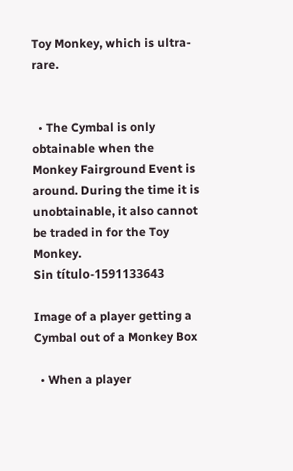Toy Monkey, which is ultra-rare.


  • The Cymbal is only obtainable when the Monkey Fairground Event is around. During the time it is unobtainable, it also cannot be traded in for the Toy Monkey.
Sin título-1591133643

Image of a player getting a Cymbal out of a Monkey Box

  • When a player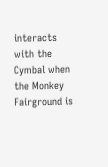interacts with the Cymbal when the Monkey Fairground is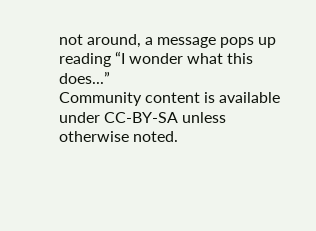not around, a message pops up reading “I wonder what this does...”
Community content is available under CC-BY-SA unless otherwise noted.